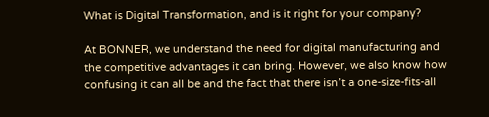What is Digital Transformation, and is it right for your company?

At BONNER, we understand the need for digital manufacturing and the competitive advantages it can bring. However, we also know how confusing it can all be and the fact that there isn’t a one-size-fits-all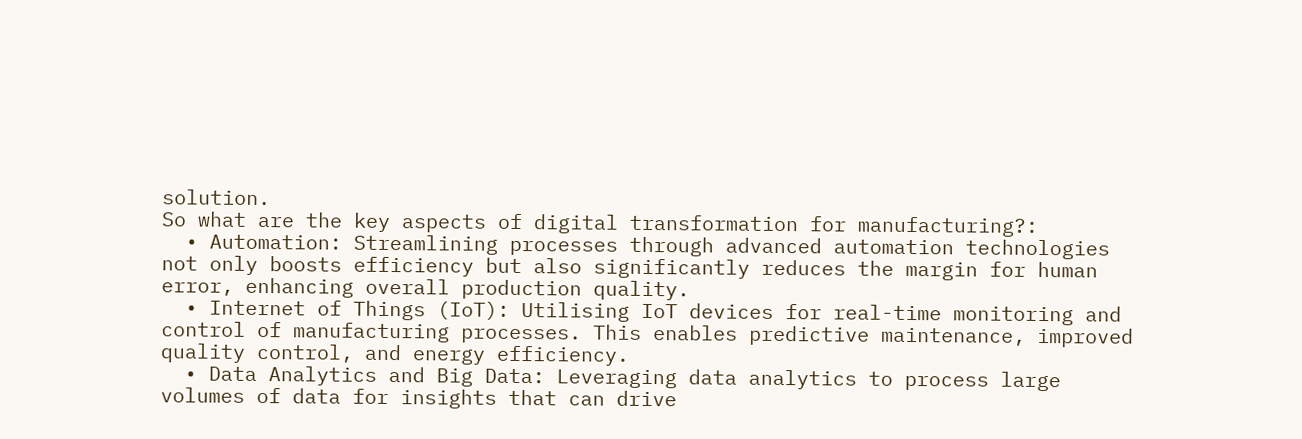solution.
So what are the key aspects of digital transformation for manufacturing?:
  • Automation: Streamlining processes through advanced automation technologies not only boosts efficiency but also significantly reduces the margin for human error, enhancing overall production quality.
  • Internet of Things (IoT): Utilising IoT devices for real-time monitoring and control of manufacturing processes. This enables predictive maintenance, improved quality control, and energy efficiency.
  • Data Analytics and Big Data: Leveraging data analytics to process large volumes of data for insights that can drive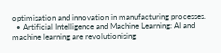optimisation and innovation in manufacturing processes.
  • Artificial Intelligence and Machine Learning: AI and machine learning are revolutionising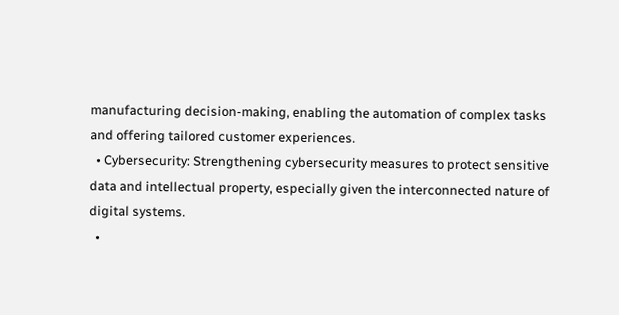manufacturing decision-making, enabling the automation of complex tasks and offering tailored customer experiences.
  • Cybersecurity: Strengthening cybersecurity measures to protect sensitive data and intellectual property, especially given the interconnected nature of digital systems.
  •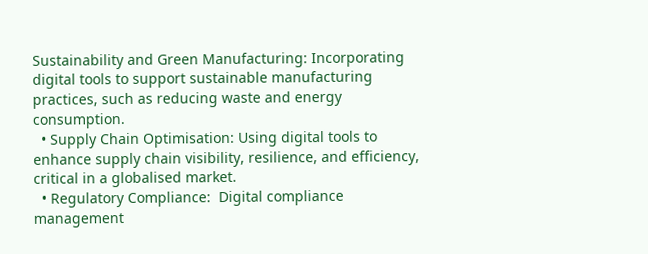Sustainability and Green Manufacturing: Incorporating digital tools to support sustainable manufacturing practices, such as reducing waste and energy consumption.
  • Supply Chain Optimisation: Using digital tools to enhance supply chain visibility, resilience, and efficiency, critical in a globalised market.
  • Regulatory Compliance:  Digital compliance management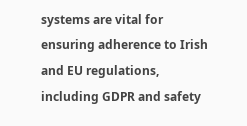systems are vital for ensuring adherence to Irish and EU regulations, including GDPR and safety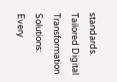standards.
Tailored Digital Transformation Solutions:
Every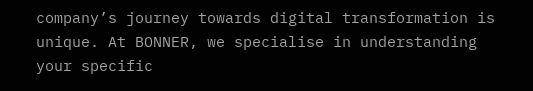company’s journey towards digital transformation is unique. At BONNER, we specialise in understanding your specific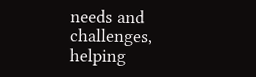needs and challenges, helping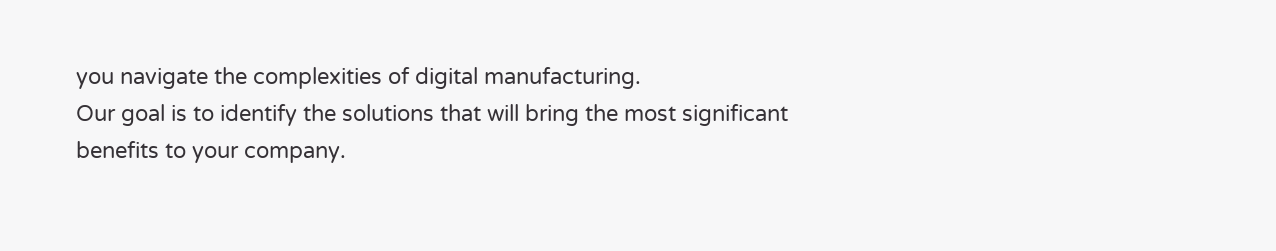you navigate the complexities of digital manufacturing.
Our goal is to identify the solutions that will bring the most significant benefits to your company.